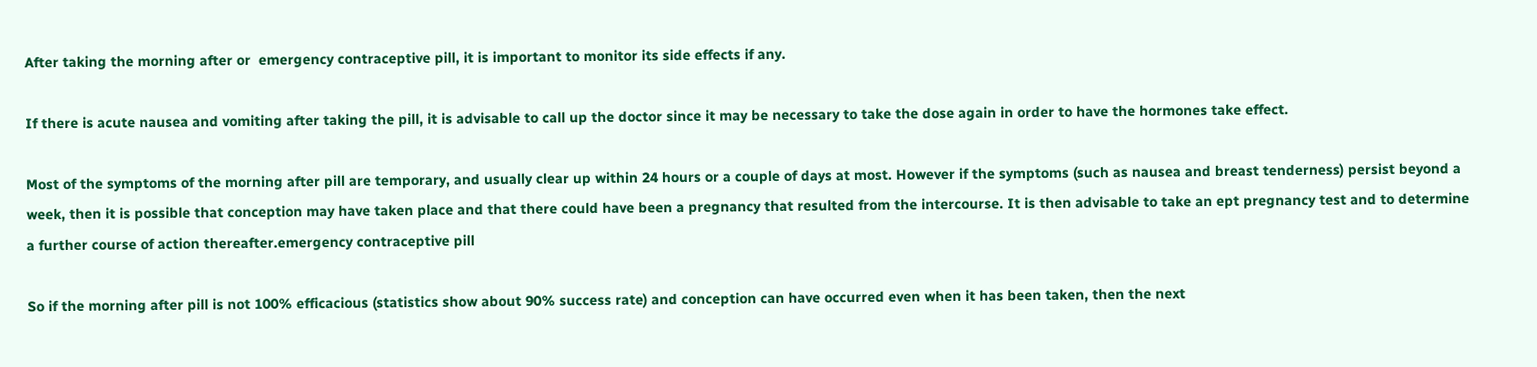After taking the morning after or  emergency contraceptive pill, it is important to monitor its side effects if any.

If there is acute nausea and vomiting after taking the pill, it is advisable to call up the doctor since it may be necessary to take the dose again in order to have the hormones take effect.

Most of the symptoms of the morning after pill are temporary, and usually clear up within 24 hours or a couple of days at most. However if the symptoms (such as nausea and breast tenderness) persist beyond a week, then it is possible that conception may have taken place and that there could have been a pregnancy that resulted from the intercourse. It is then advisable to take an ept pregnancy test and to determine a further course of action thereafter.emergency contraceptive pill

So if the morning after pill is not 100% efficacious (statistics show about 90% success rate) and conception can have occurred even when it has been taken, then the next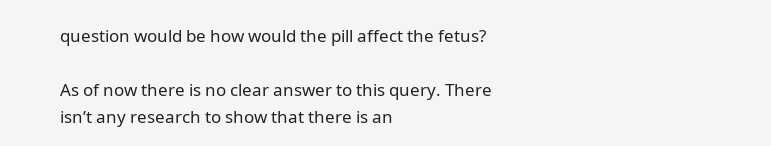question would be how would the pill affect the fetus?

As of now there is no clear answer to this query. There isn’t any research to show that there is an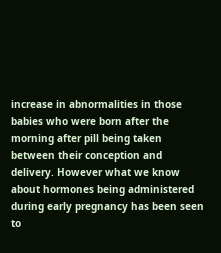increase in abnormalities in those babies who were born after the morning after pill being taken between their conception and delivery. However what we know about hormones being administered during early pregnancy has been seen to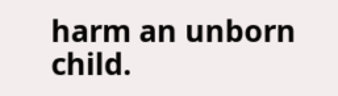harm an unborn child.